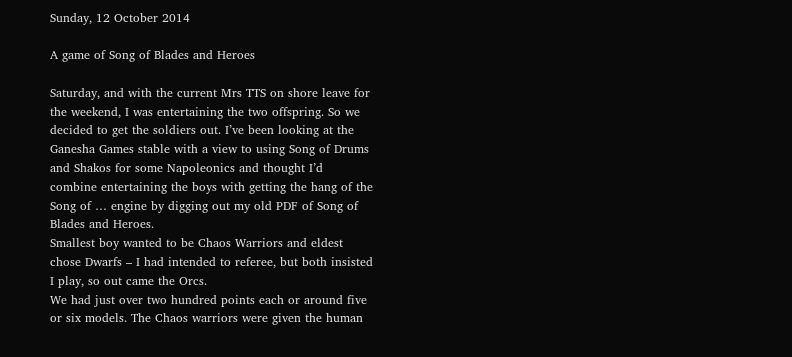Sunday, 12 October 2014

A game of Song of Blades and Heroes

Saturday, and with the current Mrs TTS on shore leave for the weekend, I was entertaining the two offspring. So we decided to get the soldiers out. I’ve been looking at the Ganesha Games stable with a view to using Song of Drums and Shakos for some Napoleonics and thought I’d combine entertaining the boys with getting the hang of the Song of … engine by digging out my old PDF of Song of Blades and Heroes.
Smallest boy wanted to be Chaos Warriors and eldest chose Dwarfs – I had intended to referee, but both insisted I play, so out came the Orcs.
We had just over two hundred points each or around five or six models. The Chaos warriors were given the human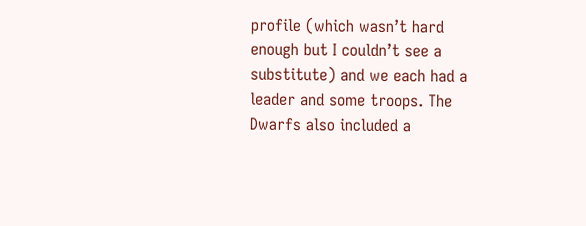profile (which wasn’t hard enough but I couldn’t see a substitute) and we each had a leader and some troops. The Dwarfs also included a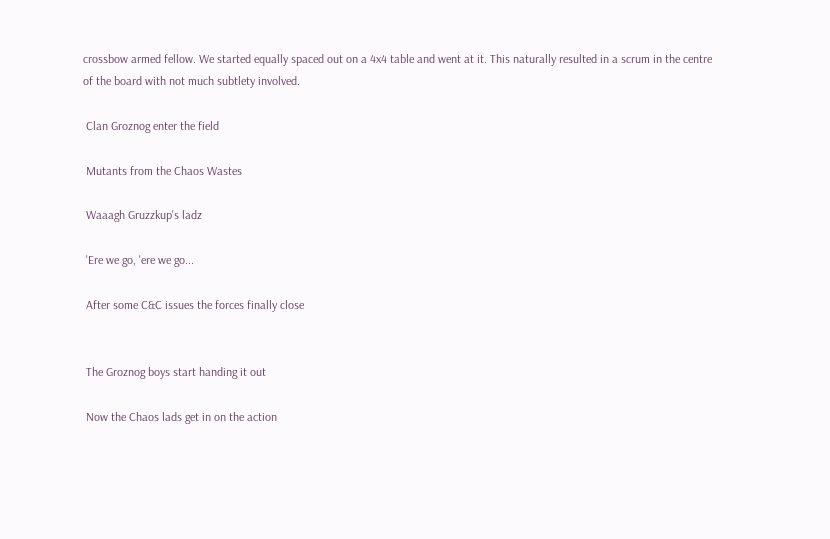crossbow armed fellow. We started equally spaced out on a 4x4 table and went at it. This naturally resulted in a scrum in the centre of the board with not much subtlety involved.

 Clan Groznog enter the field

 Mutants from the Chaos Wastes

 Waaagh Gruzzkup's ladz

 'Ere we go, 'ere we go...

 After some C&C issues the forces finally close


 The Groznog boys start handing it out

 Now the Chaos lads get in on the action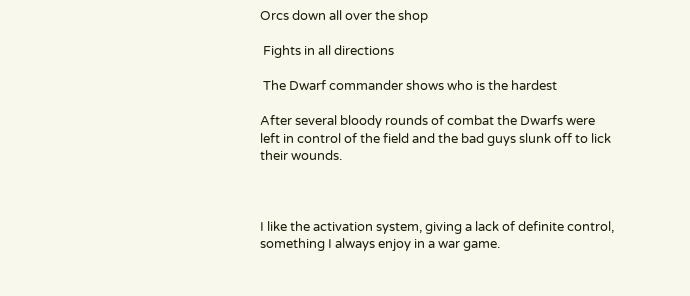Orcs down all over the shop

 Fights in all directions

 The Dwarf commander shows who is the hardest

After several bloody rounds of combat the Dwarfs were left in control of the field and the bad guys slunk off to lick their wounds.



I like the activation system, giving a lack of definite control, something I always enjoy in a war game.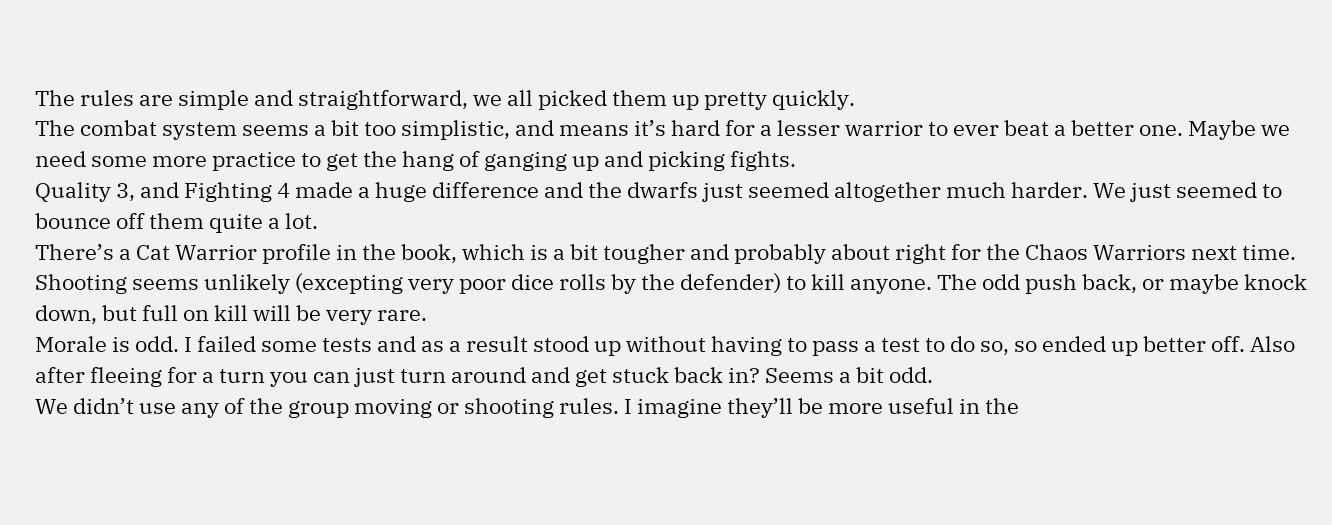The rules are simple and straightforward, we all picked them up pretty quickly.
The combat system seems a bit too simplistic, and means it’s hard for a lesser warrior to ever beat a better one. Maybe we need some more practice to get the hang of ganging up and picking fights.
Quality 3, and Fighting 4 made a huge difference and the dwarfs just seemed altogether much harder. We just seemed to bounce off them quite a lot.
There’s a Cat Warrior profile in the book, which is a bit tougher and probably about right for the Chaos Warriors next time.
Shooting seems unlikely (excepting very poor dice rolls by the defender) to kill anyone. The odd push back, or maybe knock down, but full on kill will be very rare.
Morale is odd. I failed some tests and as a result stood up without having to pass a test to do so, so ended up better off. Also after fleeing for a turn you can just turn around and get stuck back in? Seems a bit odd.
We didn’t use any of the group moving or shooting rules. I imagine they’ll be more useful in the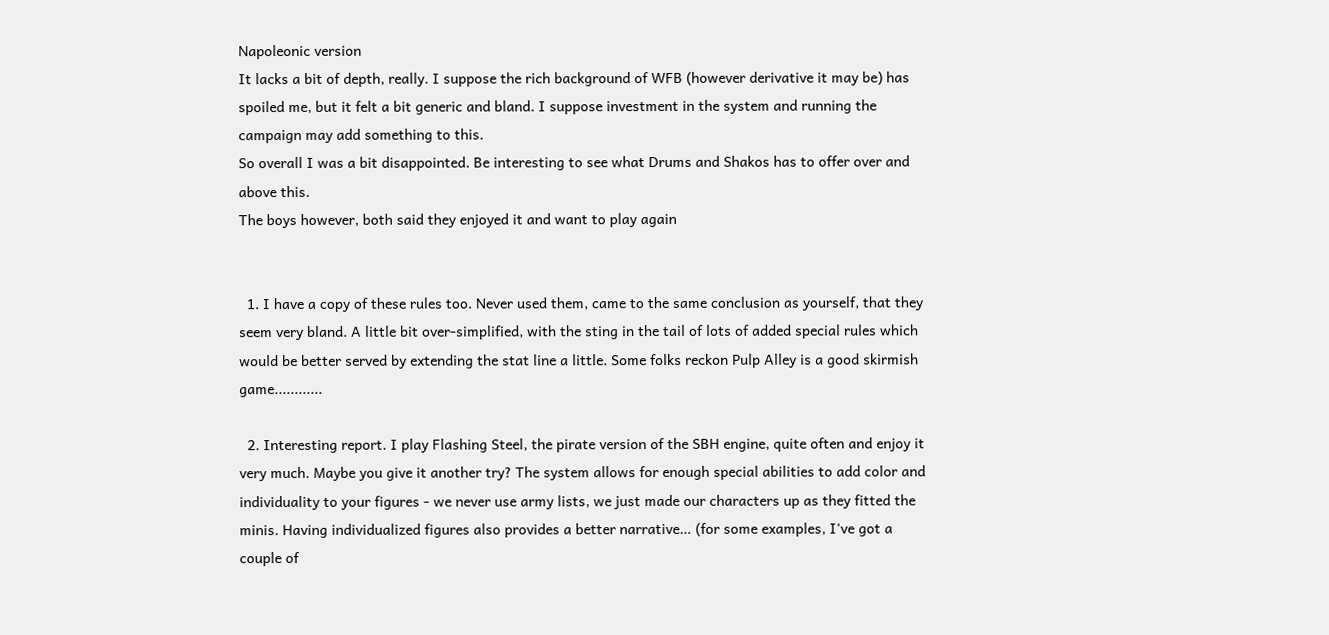Napoleonic version
It lacks a bit of depth, really. I suppose the rich background of WFB (however derivative it may be) has spoiled me, but it felt a bit generic and bland. I suppose investment in the system and running the campaign may add something to this.
So overall I was a bit disappointed. Be interesting to see what Drums and Shakos has to offer over and above this.
The boys however, both said they enjoyed it and want to play again


  1. I have a copy of these rules too. Never used them, came to the same conclusion as yourself, that they seem very bland. A little bit over-simplified, with the sting in the tail of lots of added special rules which would be better served by extending the stat line a little. Some folks reckon Pulp Alley is a good skirmish game............

  2. Interesting report. I play Flashing Steel, the pirate version of the SBH engine, quite often and enjoy it very much. Maybe you give it another try? The system allows for enough special abilities to add color and individuality to your figures - we never use army lists, we just made our characters up as they fitted the minis. Having individualized figures also provides a better narrative… (for some examples, I've got a couple of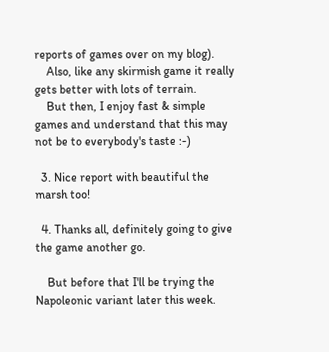reports of games over on my blog).
    Also, like any skirmish game it really gets better with lots of terrain.
    But then, I enjoy fast & simple games and understand that this may not be to everybody's taste :-)

  3. Nice report with beautiful the marsh too!

  4. Thanks all, definitely going to give the game another go.

    But before that I'll be trying the Napoleonic variant later this week.